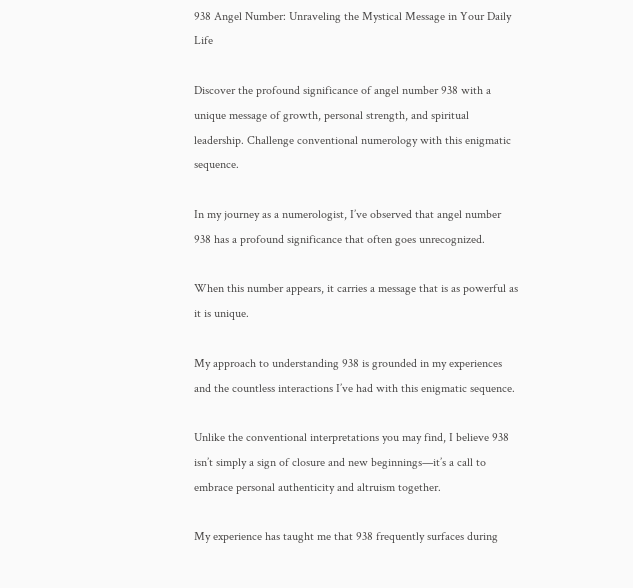938 Angel Number: Unraveling the Mystical Message in Your Daily Life

Discover the profound significance of angel number 938 with a unique message of growth, personal strength, and spiritual leadership. Challenge conventional numerology with this enigmatic sequence.

In my journey as a numerologist, I’ve observed that angel number 938 has a profound significance that often goes unrecognized.

When this number appears, it carries a message that is as powerful as it is unique.

My approach to understanding 938 is grounded in my experiences and the countless interactions I’ve had with this enigmatic sequence.

Unlike the conventional interpretations you may find, I believe 938 isn’t simply a sign of closure and new beginnings—it’s a call to embrace personal authenticity and altruism together.

My experience has taught me that 938 frequently surfaces during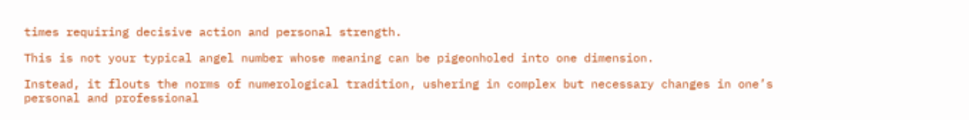times requiring decisive action and personal strength.

This is not your typical angel number whose meaning can be pigeonholed into one dimension.

Instead, it flouts the norms of numerological tradition, ushering in complex but necessary changes in one’s personal and professional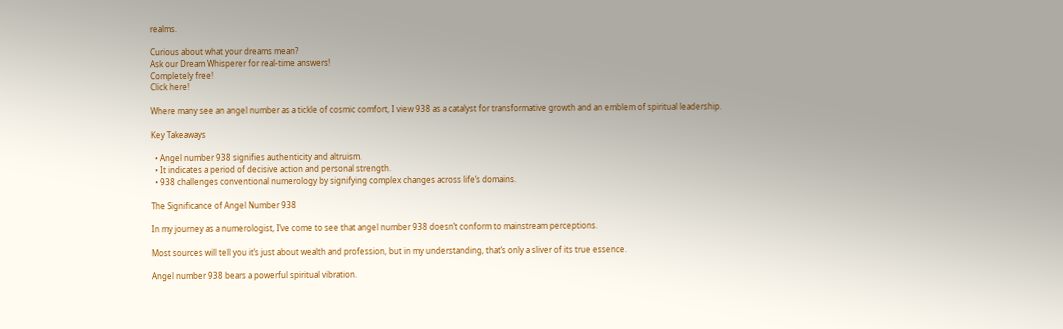realms.

Curious about what your dreams mean?
Ask our Dream Whisperer for real-time answers!
Completely free!
Click here!

Where many see an angel number as a tickle of cosmic comfort, I view 938 as a catalyst for transformative growth and an emblem of spiritual leadership.

Key Takeaways

  • Angel number 938 signifies authenticity and altruism.
  • It indicates a period of decisive action and personal strength.
  • 938 challenges conventional numerology by signifying complex changes across life’s domains.

The Significance of Angel Number 938

In my journey as a numerologist, I’ve come to see that angel number 938 doesn’t conform to mainstream perceptions.

Most sources will tell you it’s just about wealth and profession, but in my understanding, that’s only a sliver of its true essence.

Angel number 938 bears a powerful spiritual vibration.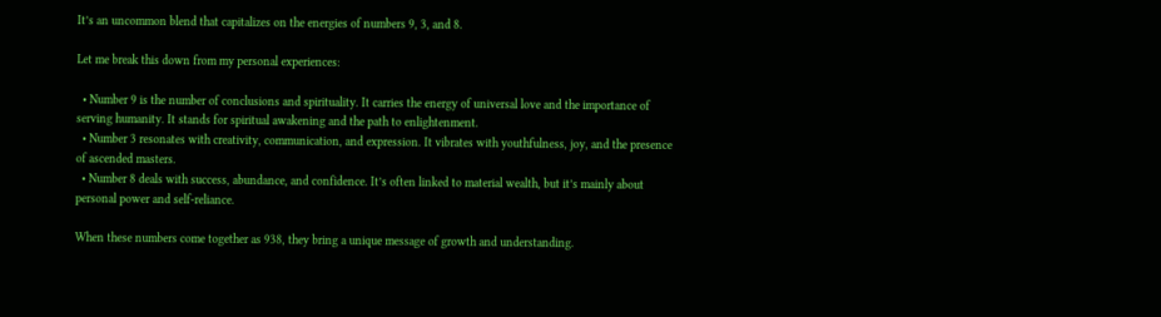It’s an uncommon blend that capitalizes on the energies of numbers 9, 3, and 8.

Let me break this down from my personal experiences:

  • Number 9 is the number of conclusions and spirituality. It carries the energy of universal love and the importance of serving humanity. It stands for spiritual awakening and the path to enlightenment.
  • Number 3 resonates with creativity, communication, and expression. It vibrates with youthfulness, joy, and the presence of ascended masters.
  • Number 8 deals with success, abundance, and confidence. It’s often linked to material wealth, but it’s mainly about personal power and self-reliance.

When these numbers come together as 938, they bring a unique message of growth and understanding.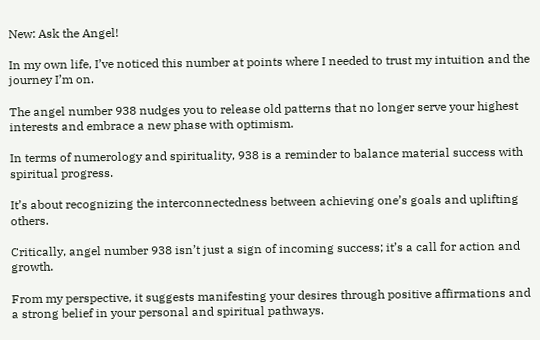New: Ask the Angel!

In my own life, I’ve noticed this number at points where I needed to trust my intuition and the journey I’m on.

The angel number 938 nudges you to release old patterns that no longer serve your highest interests and embrace a new phase with optimism.

In terms of numerology and spirituality, 938 is a reminder to balance material success with spiritual progress.

It’s about recognizing the interconnectedness between achieving one’s goals and uplifting others.

Critically, angel number 938 isn’t just a sign of incoming success; it’s a call for action and growth.

From my perspective, it suggests manifesting your desires through positive affirmations and a strong belief in your personal and spiritual pathways.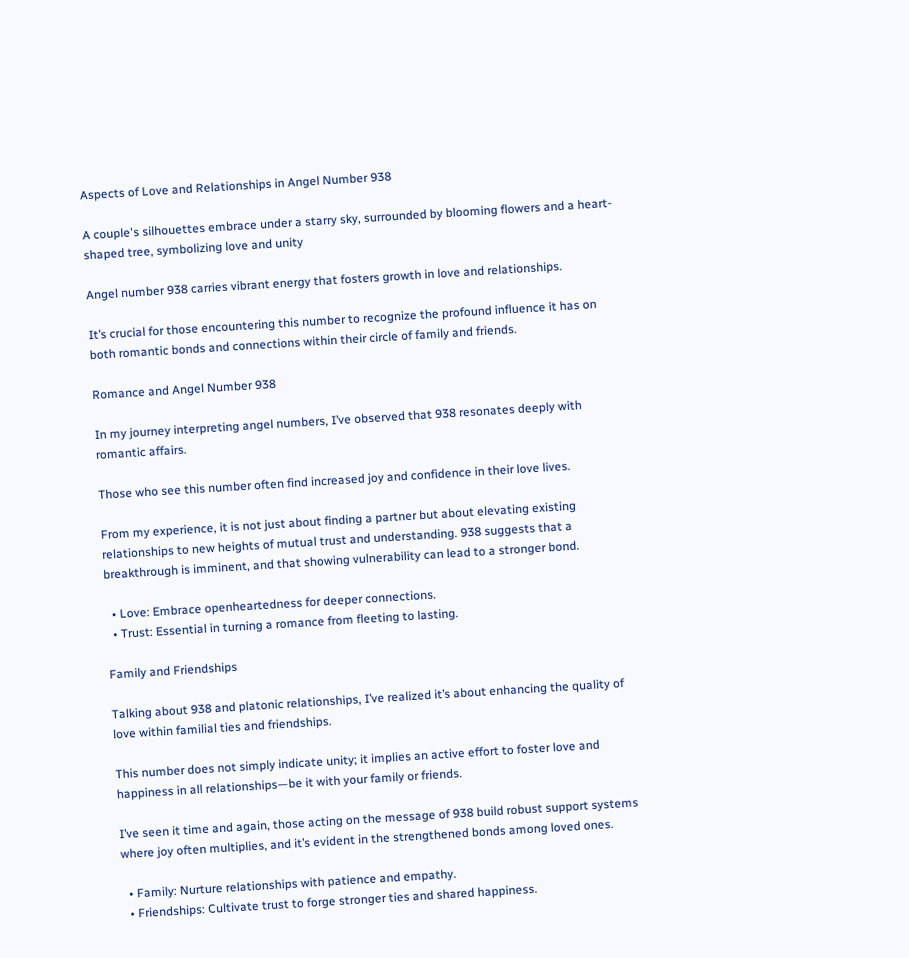Aspects of Love and Relationships in Angel Number 938

A couple's silhouettes embrace under a starry sky, surrounded by blooming flowers and a heart-shaped tree, symbolizing love and unity

Angel number 938 carries vibrant energy that fosters growth in love and relationships.

It’s crucial for those encountering this number to recognize the profound influence it has on both romantic bonds and connections within their circle of family and friends.

Romance and Angel Number 938

In my journey interpreting angel numbers, I’ve observed that 938 resonates deeply with romantic affairs.

Those who see this number often find increased joy and confidence in their love lives.

From my experience, it is not just about finding a partner but about elevating existing relationships to new heights of mutual trust and understanding. 938 suggests that a breakthrough is imminent, and that showing vulnerability can lead to a stronger bond.

  • Love: Embrace openheartedness for deeper connections.
  • Trust: Essential in turning a romance from fleeting to lasting.

Family and Friendships

Talking about 938 and platonic relationships, I’ve realized it’s about enhancing the quality of love within familial ties and friendships.

This number does not simply indicate unity; it implies an active effort to foster love and happiness in all relationships—be it with your family or friends.

I’ve seen it time and again, those acting on the message of 938 build robust support systems where joy often multiplies, and it’s evident in the strengthened bonds among loved ones.

  • Family: Nurture relationships with patience and empathy.
  • Friendships: Cultivate trust to forge stronger ties and shared happiness.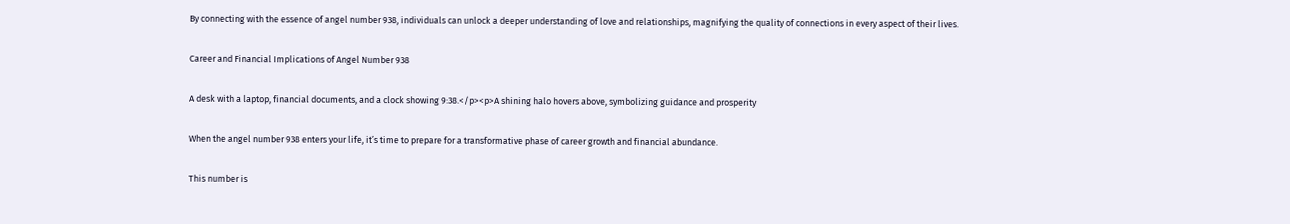By connecting with the essence of angel number 938, individuals can unlock a deeper understanding of love and relationships, magnifying the quality of connections in every aspect of their lives.

Career and Financial Implications of Angel Number 938

A desk with a laptop, financial documents, and a clock showing 9:38.</p><p>A shining halo hovers above, symbolizing guidance and prosperity

When the angel number 938 enters your life, it’s time to prepare for a transformative phase of career growth and financial abundance.

This number is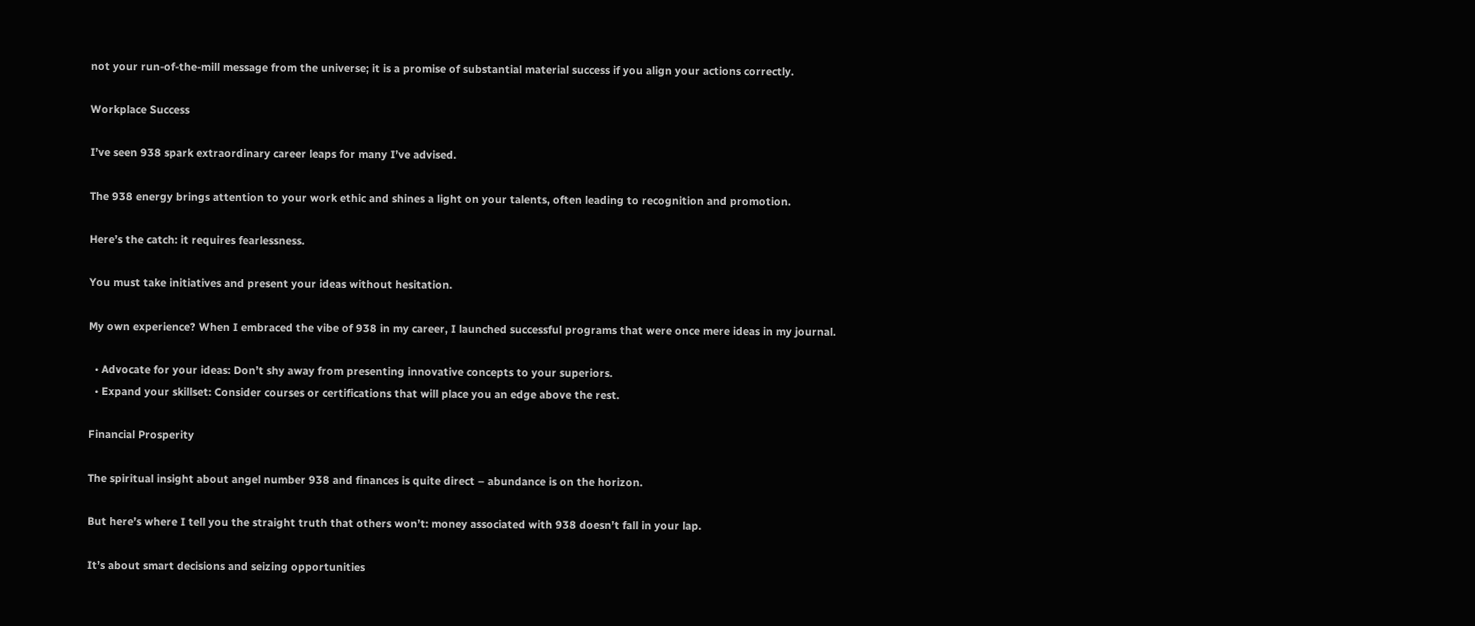not your run-of-the-mill message from the universe; it is a promise of substantial material success if you align your actions correctly.

Workplace Success

I’ve seen 938 spark extraordinary career leaps for many I’ve advised.

The 938 energy brings attention to your work ethic and shines a light on your talents, often leading to recognition and promotion.

Here’s the catch: it requires fearlessness.

You must take initiatives and present your ideas without hesitation.

My own experience? When I embraced the vibe of 938 in my career, I launched successful programs that were once mere ideas in my journal.

  • Advocate for your ideas: Don’t shy away from presenting innovative concepts to your superiors.
  • Expand your skillset: Consider courses or certifications that will place you an edge above the rest.

Financial Prosperity

The spiritual insight about angel number 938 and finances is quite direct – abundance is on the horizon.

But here’s where I tell you the straight truth that others won’t: money associated with 938 doesn’t fall in your lap.

It’s about smart decisions and seizing opportunities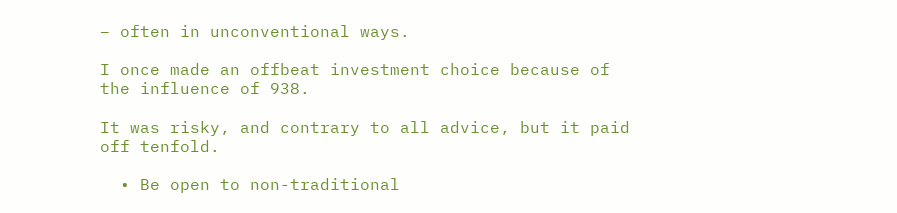– often in unconventional ways.

I once made an offbeat investment choice because of the influence of 938.

It was risky, and contrary to all advice, but it paid off tenfold.

  • Be open to non-traditional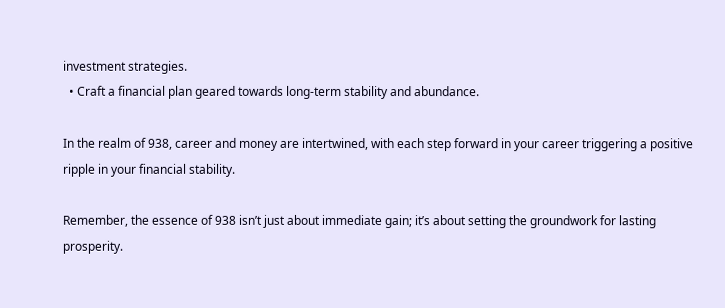investment strategies.
  • Craft a financial plan geared towards long-term stability and abundance.

In the realm of 938, career and money are intertwined, with each step forward in your career triggering a positive ripple in your financial stability.

Remember, the essence of 938 isn’t just about immediate gain; it’s about setting the groundwork for lasting prosperity.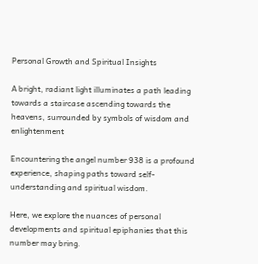Personal Growth and Spiritual Insights

A bright, radiant light illuminates a path leading towards a staircase ascending towards the heavens, surrounded by symbols of wisdom and enlightenment

Encountering the angel number 938 is a profound experience, shaping paths toward self-understanding and spiritual wisdom.

Here, we explore the nuances of personal developments and spiritual epiphanies that this number may bring.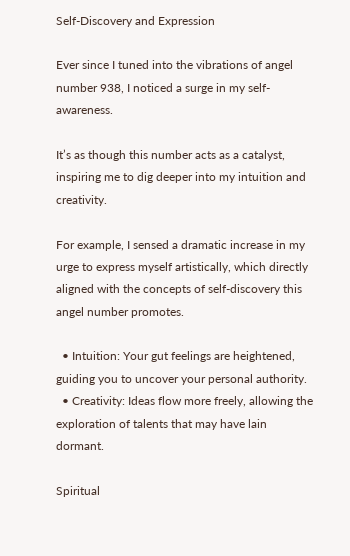Self-Discovery and Expression

Ever since I tuned into the vibrations of angel number 938, I noticed a surge in my self-awareness.

It’s as though this number acts as a catalyst, inspiring me to dig deeper into my intuition and creativity.

For example, I sensed a dramatic increase in my urge to express myself artistically, which directly aligned with the concepts of self-discovery this angel number promotes.

  • Intuition: Your gut feelings are heightened, guiding you to uncover your personal authority.
  • Creativity: Ideas flow more freely, allowing the exploration of talents that may have lain dormant.

Spiritual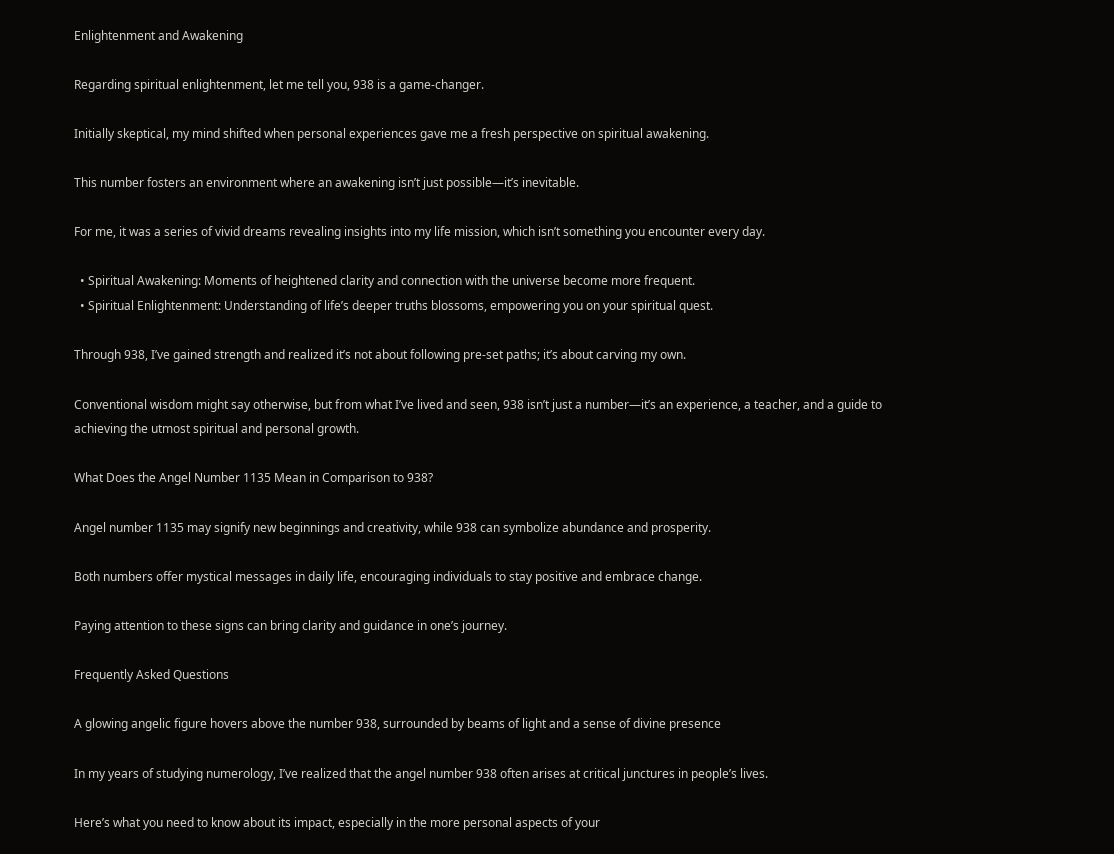Enlightenment and Awakening

Regarding spiritual enlightenment, let me tell you, 938 is a game-changer.

Initially skeptical, my mind shifted when personal experiences gave me a fresh perspective on spiritual awakening.

This number fosters an environment where an awakening isn’t just possible—it’s inevitable.

For me, it was a series of vivid dreams revealing insights into my life mission, which isn’t something you encounter every day.

  • Spiritual Awakening: Moments of heightened clarity and connection with the universe become more frequent.
  • Spiritual Enlightenment: Understanding of life’s deeper truths blossoms, empowering you on your spiritual quest.

Through 938, I’ve gained strength and realized it’s not about following pre-set paths; it’s about carving my own.

Conventional wisdom might say otherwise, but from what I’ve lived and seen, 938 isn’t just a number—it’s an experience, a teacher, and a guide to achieving the utmost spiritual and personal growth.

What Does the Angel Number 1135 Mean in Comparison to 938?

Angel number 1135 may signify new beginnings and creativity, while 938 can symbolize abundance and prosperity.

Both numbers offer mystical messages in daily life, encouraging individuals to stay positive and embrace change.

Paying attention to these signs can bring clarity and guidance in one’s journey.

Frequently Asked Questions

A glowing angelic figure hovers above the number 938, surrounded by beams of light and a sense of divine presence

In my years of studying numerology, I’ve realized that the angel number 938 often arises at critical junctures in people’s lives.

Here’s what you need to know about its impact, especially in the more personal aspects of your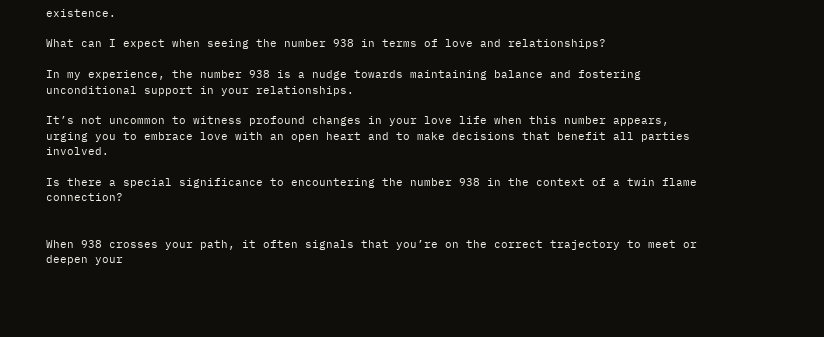existence.

What can I expect when seeing the number 938 in terms of love and relationships?

In my experience, the number 938 is a nudge towards maintaining balance and fostering unconditional support in your relationships.

It’s not uncommon to witness profound changes in your love life when this number appears, urging you to embrace love with an open heart and to make decisions that benefit all parties involved.

Is there a special significance to encountering the number 938 in the context of a twin flame connection?


When 938 crosses your path, it often signals that you’re on the correct trajectory to meet or deepen your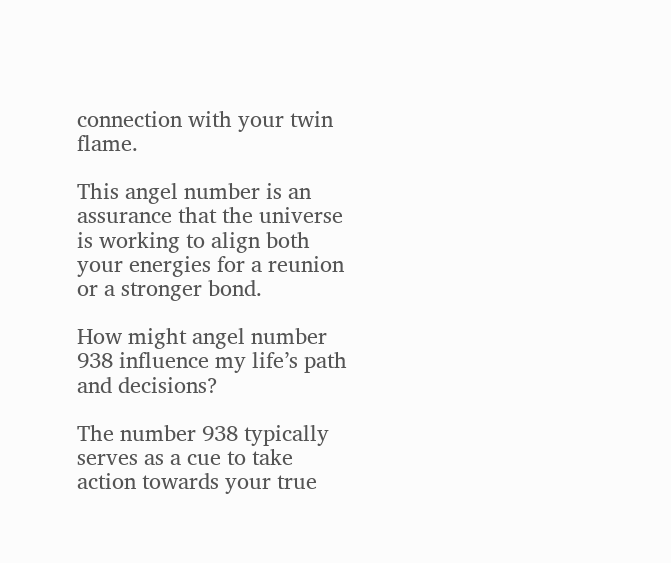connection with your twin flame.

This angel number is an assurance that the universe is working to align both your energies for a reunion or a stronger bond.

How might angel number 938 influence my life’s path and decisions?

The number 938 typically serves as a cue to take action towards your true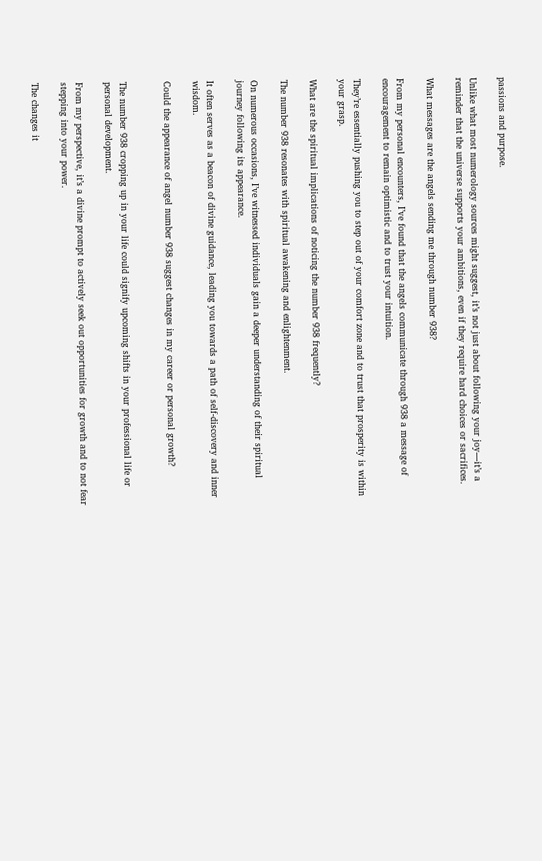passions and purpose.

Unlike what most numerology sources might suggest, it’s not just about following your joy—it’s a reminder that the universe supports your ambitions, even if they require hard choices or sacrifices.

What messages are the angels sending me through number 938?

From my personal encounters, I’ve found that the angels communicate through 938 a message of encouragement to remain optimistic and to trust your intuition.

They’re essentially pushing you to step out of your comfort zone and to trust that prosperity is within your grasp.

What are the spiritual implications of noticing the number 938 frequently?

The number 938 resonates with spiritual awakening and enlightenment.

On numerous occasions, I’ve witnessed individuals gain a deeper understanding of their spiritual journey following its appearance.

It often serves as a beacon of divine guidance, leading you towards a path of self-discovery and inner wisdom.

Could the appearance of angel number 938 suggest changes in my career or personal growth?


The number 938 cropping up in your life could signify upcoming shifts in your professional life or personal development.

From my perspective, it’s a divine prompt to actively seek out opportunities for growth and to not fear stepping into your power.

The changes it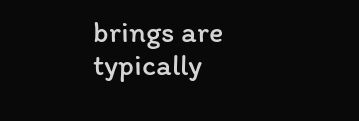brings are typically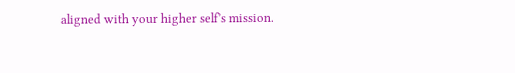aligned with your higher self’s mission.